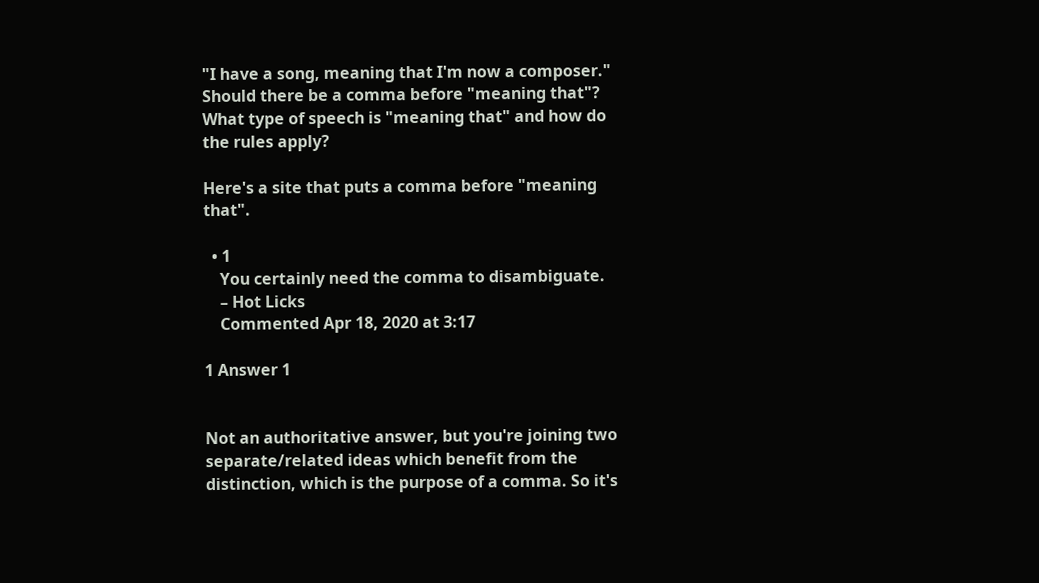"I have a song, meaning that I'm now a composer." Should there be a comma before "meaning that"? What type of speech is "meaning that" and how do the rules apply?

Here's a site that puts a comma before "meaning that".

  • 1
    You certainly need the comma to disambiguate.
    – Hot Licks
    Commented Apr 18, 2020 at 3:17

1 Answer 1


Not an authoritative answer, but you're joining two separate/related ideas which benefit from the distinction, which is the purpose of a comma. So it's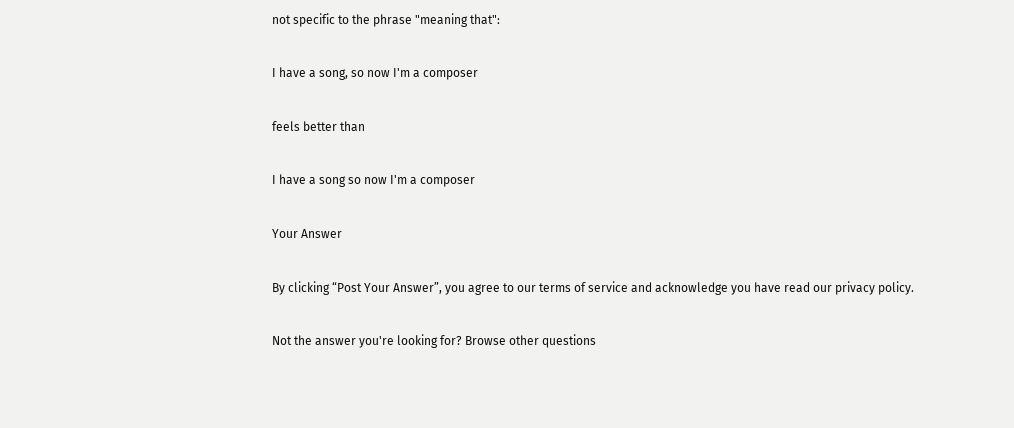not specific to the phrase "meaning that":

I have a song, so now I'm a composer

feels better than

I have a song so now I'm a composer

Your Answer

By clicking “Post Your Answer”, you agree to our terms of service and acknowledge you have read our privacy policy.

Not the answer you're looking for? Browse other questions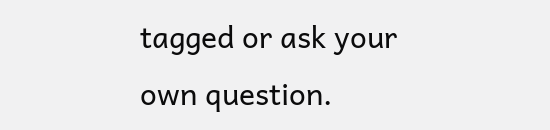tagged or ask your own question.